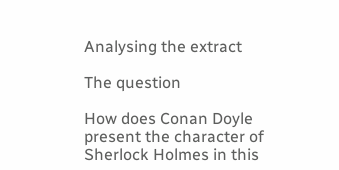Analysing the extract

The question

How does Conan Doyle present the character of Sherlock Holmes in this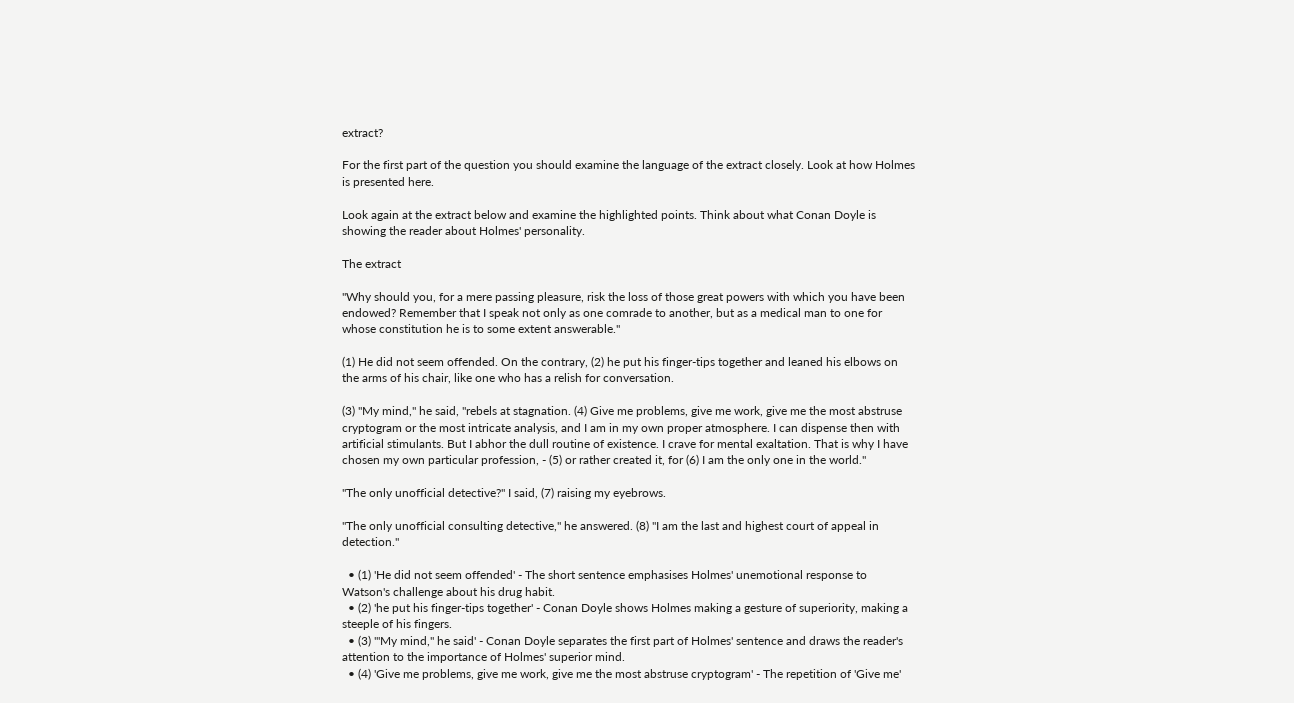extract?

For the first part of the question you should examine the language of the extract closely. Look at how Holmes is presented here.

Look again at the extract below and examine the highlighted points. Think about what Conan Doyle is showing the reader about Holmes' personality.

The extract

"Why should you, for a mere passing pleasure, risk the loss of those great powers with which you have been endowed? Remember that I speak not only as one comrade to another, but as a medical man to one for whose constitution he is to some extent answerable."

(1) He did not seem offended. On the contrary, (2) he put his finger-tips together and leaned his elbows on the arms of his chair, like one who has a relish for conversation.

(3) "My mind," he said, "rebels at stagnation. (4) Give me problems, give me work, give me the most abstruse cryptogram or the most intricate analysis, and I am in my own proper atmosphere. I can dispense then with artificial stimulants. But I abhor the dull routine of existence. I crave for mental exaltation. That is why I have chosen my own particular profession, - (5) or rather created it, for (6) I am the only one in the world."

"The only unofficial detective?" I said, (7) raising my eyebrows.

"The only unofficial consulting detective," he answered. (8) "I am the last and highest court of appeal in detection."

  • (1) 'He did not seem offended' - The short sentence emphasises Holmes' unemotional response to Watson's challenge about his drug habit.
  • (2) 'he put his finger-tips together' - Conan Doyle shows Holmes making a gesture of superiority, making a steeple of his fingers.
  • (3) '"My mind," he said' - Conan Doyle separates the first part of Holmes' sentence and draws the reader's attention to the importance of Holmes' superior mind.
  • (4) 'Give me problems, give me work, give me the most abstruse cryptogram' - The repetition of 'Give me'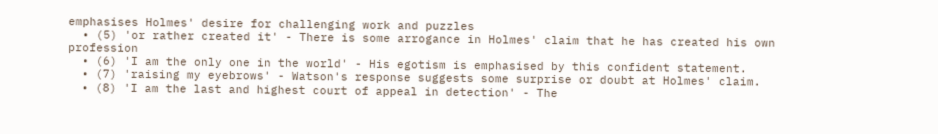emphasises Holmes' desire for challenging work and puzzles
  • (5) 'or rather created it' - There is some arrogance in Holmes' claim that he has created his own profession
  • (6) 'I am the only one in the world' - His egotism is emphasised by this confident statement.
  • (7) 'raising my eyebrows' - Watson's response suggests some surprise or doubt at Holmes' claim.
  • (8) 'I am the last and highest court of appeal in detection' - The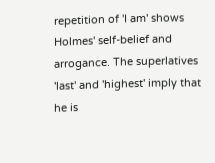repetition of 'I am' shows Holmes' self-belief and arrogance. The superlatives 'last' and 'highest' imply that he is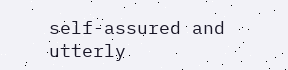self-assured and utterly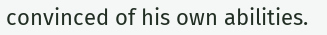convinced of his own abilities.